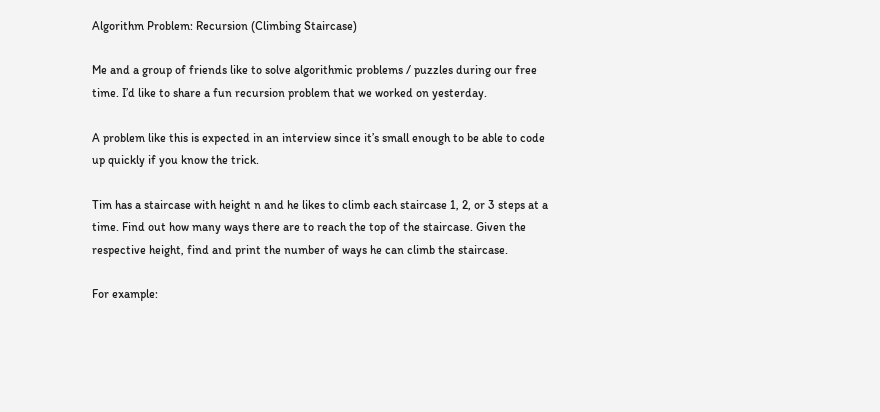Algorithm Problem: Recursion (Climbing Staircase)

Me and a group of friends like to solve algorithmic problems / puzzles during our free time. I’d like to share a fun recursion problem that we worked on yesterday.

A problem like this is expected in an interview since it’s small enough to be able to code up quickly if you know the trick.

Tim has a staircase with height n and he likes to climb each staircase 1, 2, or 3 steps at a time. Find out how many ways there are to reach the top of the staircase. Given the respective height, find and print the number of ways he can climb the staircase.

For example: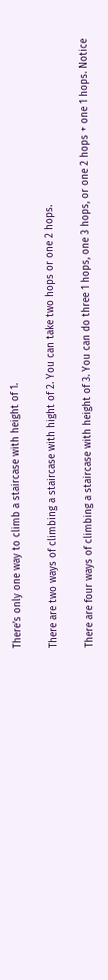There’s only one way to climb a staircase with height of 1.

There are two ways of climbing a staircase with hight of 2. You can take two hops or one 2 hops.

There are four ways of climbing a staircase with height of 3. You can do three 1 hops, one 3 hops, or one 2 hops + one 1 hops. Notice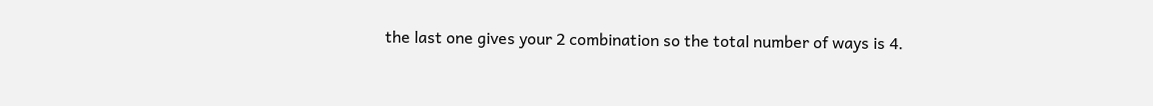the last one gives your 2 combination so the total number of ways is 4.